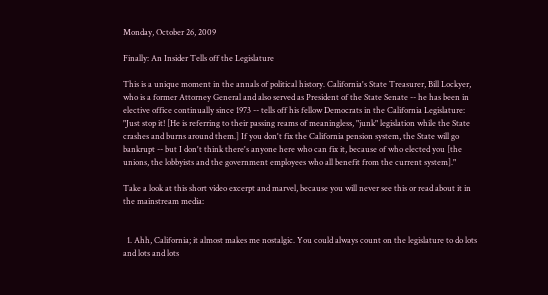Monday, October 26, 2009

Finally: An Insider Tells off the Legislature

This is a unique moment in the annals of political history. California's State Treasurer, Bill Lockyer, who is a former Attorney General and also served as President of the State Senate -- he has been in elective office continually since 1973 -- tells off his fellow Democrats in the California Legislature: "Just stop it! [He is referring to their passing reams of meaningless, "junk" legislation while the State crashes and burns around them.] If you don't fix the California pension system, the State will go bankrupt -- but I don't think there's anyone here who can fix it, because of who elected you [the unions, the lobbyists and the government employees who all benefit from the current system]."

Take a look at this short video excerpt and marvel, because you will never see this or read about it in the mainstream media:


  1. Ahh, California; it almost makes me nostalgic. You could always count on the legislature to do lots and lots and lots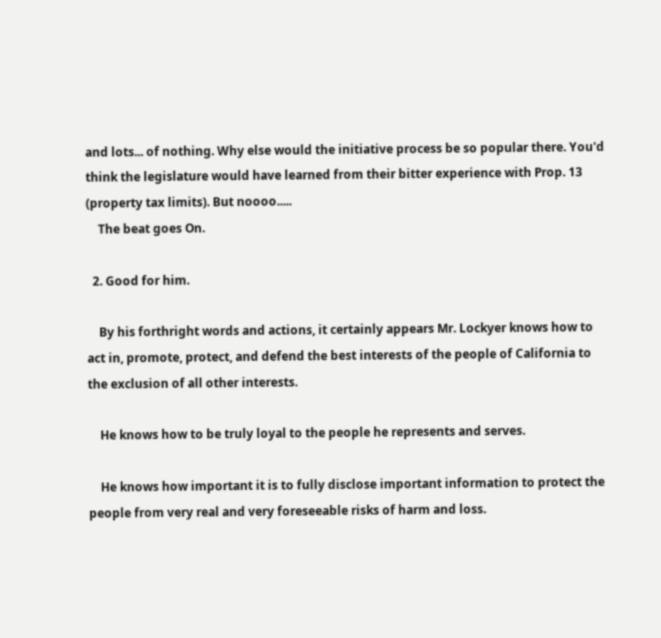and lots... of nothing. Why else would the initiative process be so popular there. You'd think the legislature would have learned from their bitter experience with Prop. 13 (property tax limits). But noooo.....
    The beat goes On.

  2. Good for him.

    By his forthright words and actions, it certainly appears Mr. Lockyer knows how to act in, promote, protect, and defend the best interests of the people of California to the exclusion of all other interests.

    He knows how to be truly loyal to the people he represents and serves.

    He knows how important it is to fully disclose important information to protect the people from very real and very foreseeable risks of harm and loss.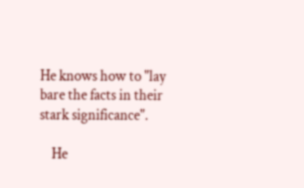He knows how to "lay bare the facts in their stark significance".

    He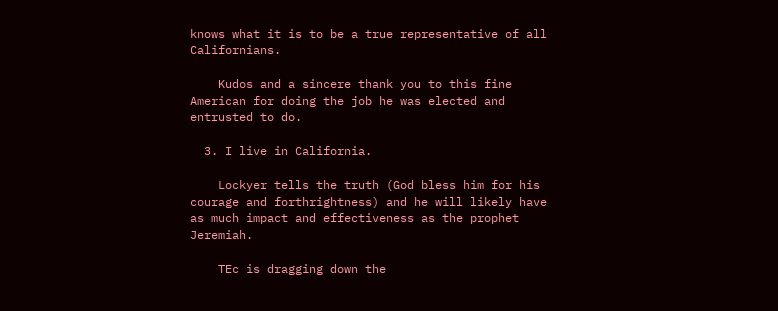knows what it is to be a true representative of all Californians.

    Kudos and a sincere thank you to this fine American for doing the job he was elected and entrusted to do.

  3. I live in California.

    Lockyer tells the truth (God bless him for his courage and forthrightness) and he will likely have as much impact and effectiveness as the prophet Jeremiah.

    TEc is dragging down the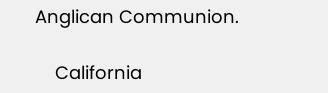Anglican Communion.

    California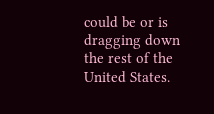could be or is dragging down the rest of the United States.